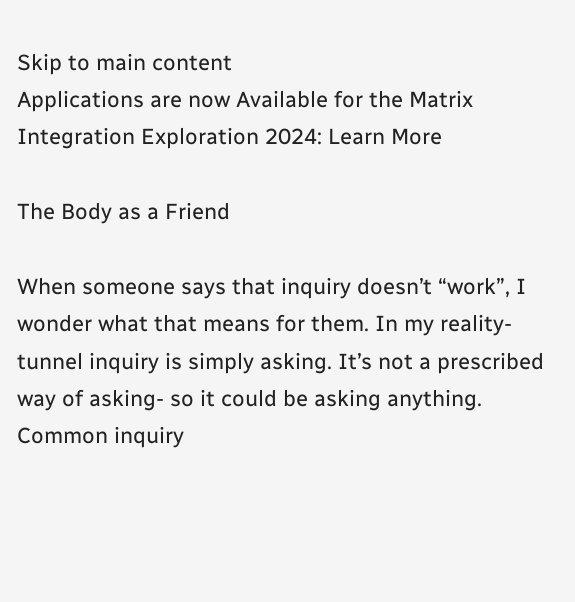Skip to main content
Applications are now Available for the Matrix Integration Exploration 2024: Learn More

The Body as a Friend

When someone says that inquiry doesn’t “work”, I wonder what that means for them. In my reality-tunnel inquiry is simply asking. It’s not a prescribed way of asking- so it could be asking anything. Common inquiry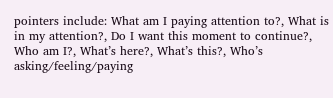pointers include: What am I paying attention to?, What is in my attention?, Do I want this moment to continue?, Who am I?, What’s here?, What’s this?, Who’s asking/feeling/paying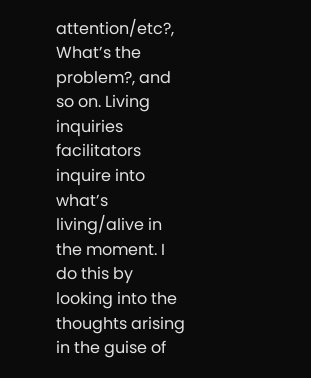attention/etc?, What’s the problem?, and so on. Living inquiries facilitators inquire into what’s living/alive in the moment. I do this by looking into the thoughts arising in the guise of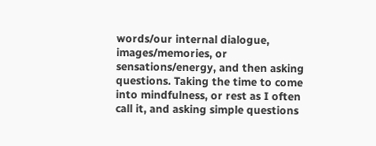words/our internal dialogue, images/memories, or sensations/energy, and then asking questions. Taking the time to come into mindfulness, or rest as I often call it, and asking simple questions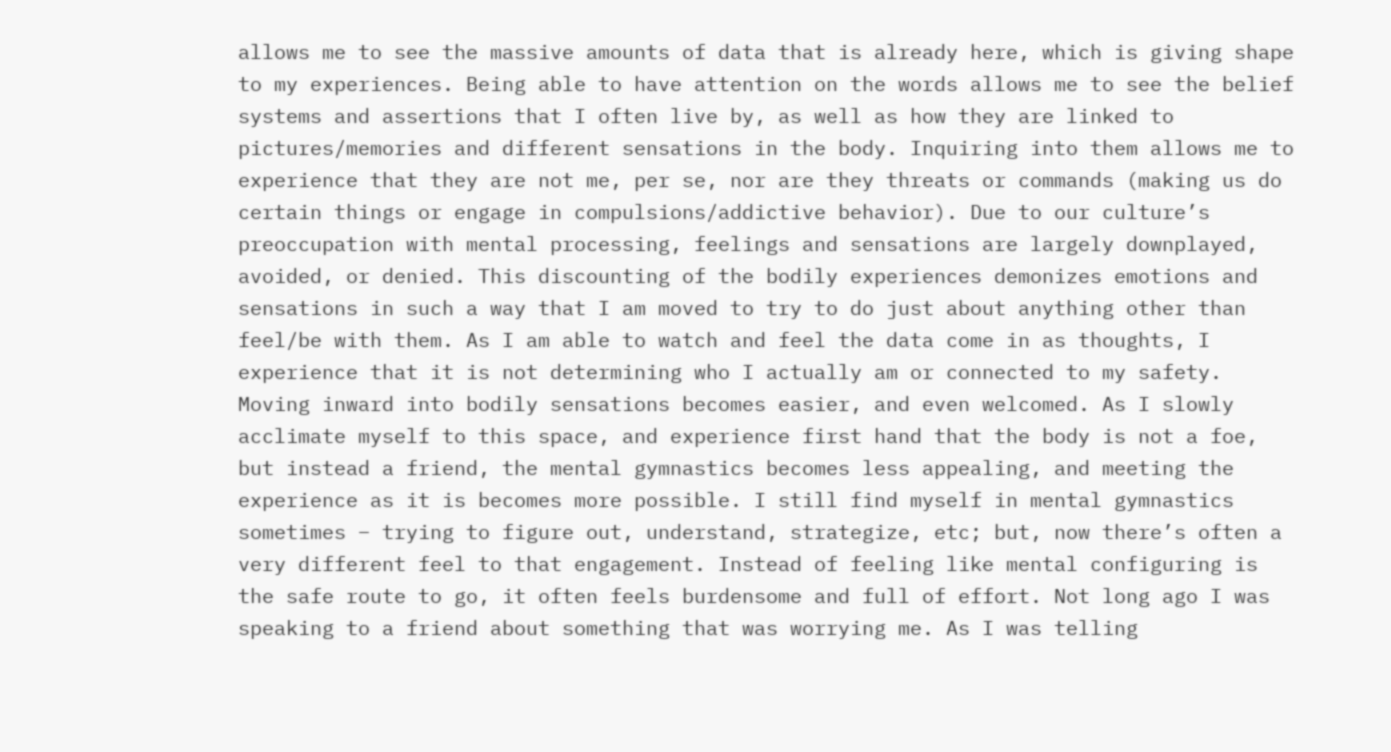allows me to see the massive amounts of data that is already here, which is giving shape to my experiences. Being able to have attention on the words allows me to see the belief systems and assertions that I often live by, as well as how they are linked to pictures/memories and different sensations in the body. Inquiring into them allows me to experience that they are not me, per se, nor are they threats or commands (making us do certain things or engage in compulsions/addictive behavior). Due to our culture’s preoccupation with mental processing, feelings and sensations are largely downplayed, avoided, or denied. This discounting of the bodily experiences demonizes emotions and sensations in such a way that I am moved to try to do just about anything other than feel/be with them. As I am able to watch and feel the data come in as thoughts, I experience that it is not determining who I actually am or connected to my safety. Moving inward into bodily sensations becomes easier, and even welcomed. As I slowly acclimate myself to this space, and experience first hand that the body is not a foe, but instead a friend, the mental gymnastics becomes less appealing, and meeting the experience as it is becomes more possible. I still find myself in mental gymnastics sometimes – trying to figure out, understand, strategize, etc; but, now there’s often a very different feel to that engagement. Instead of feeling like mental configuring is the safe route to go, it often feels burdensome and full of effort. Not long ago I was speaking to a friend about something that was worrying me. As I was telling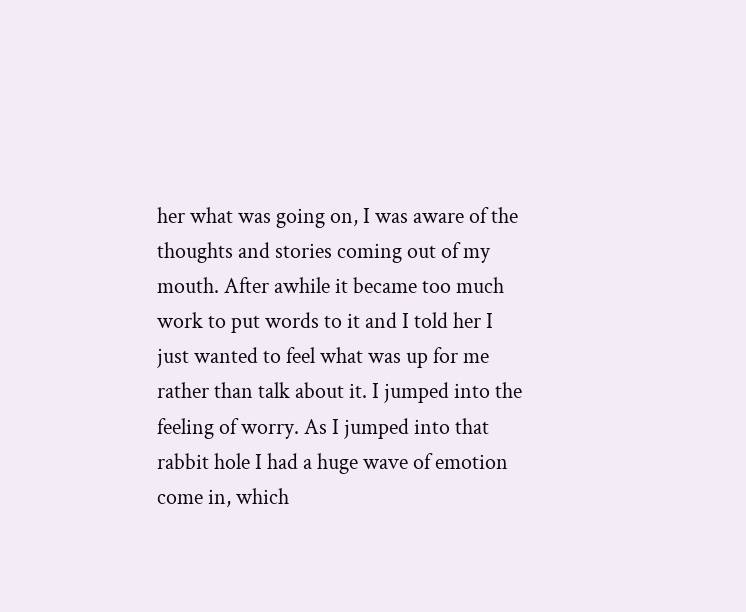her what was going on, I was aware of the thoughts and stories coming out of my mouth. After awhile it became too much work to put words to it and I told her I just wanted to feel what was up for me rather than talk about it. I jumped into the feeling of worry. As I jumped into that rabbit hole I had a huge wave of emotion come in, which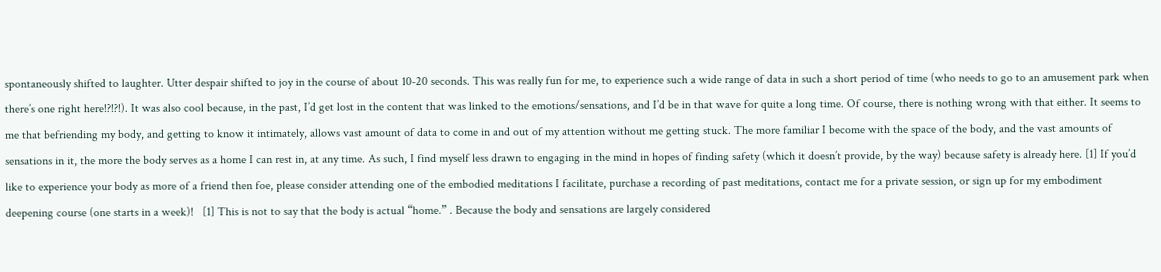spontaneously shifted to laughter. Utter despair shifted to joy in the course of about 10-20 seconds. This was really fun for me, to experience such a wide range of data in such a short period of time (who needs to go to an amusement park when there’s one right here!?!?!). It was also cool because, in the past, I’d get lost in the content that was linked to the emotions/sensations, and I’d be in that wave for quite a long time. Of course, there is nothing wrong with that either. It seems to me that befriending my body, and getting to know it intimately, allows vast amount of data to come in and out of my attention without me getting stuck. The more familiar I become with the space of the body, and the vast amounts of sensations in it, the more the body serves as a home I can rest in, at any time. As such, I find myself less drawn to engaging in the mind in hopes of finding safety (which it doesn’t provide, by the way) because safety is already here. [1] If you’d like to experience your body as more of a friend then foe, please consider attending one of the embodied meditations I facilitate, purchase a recording of past meditations, contact me for a private session, or sign up for my embodiment deepening course (one starts in a week)!   [1] This is not to say that the body is actual “home.” . Because the body and sensations are largely considered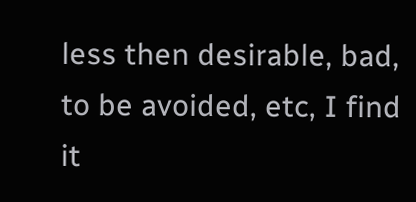less then desirable, bad, to be avoided, etc, I find it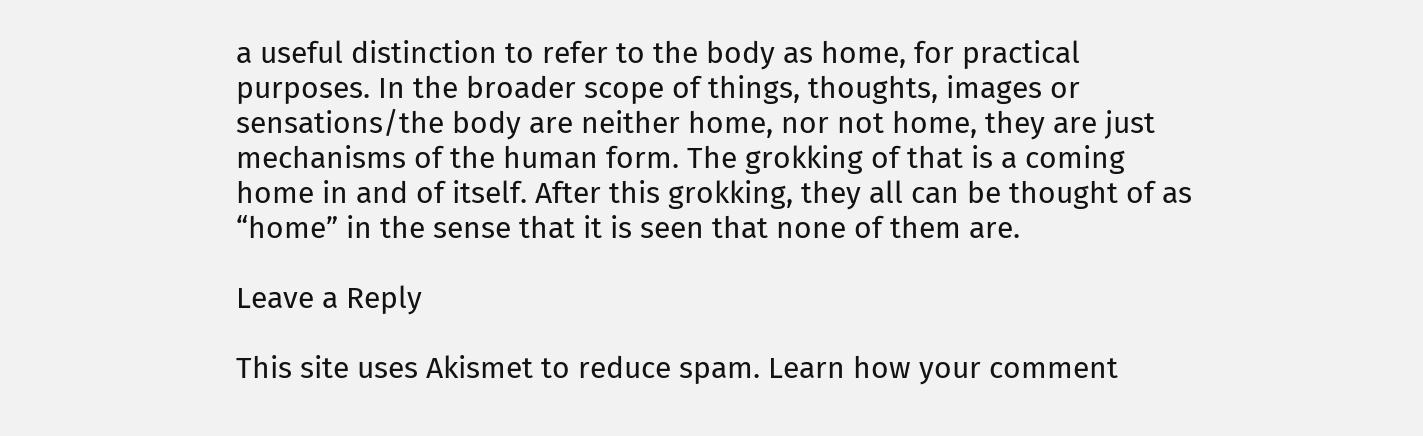a useful distinction to refer to the body as home, for practical purposes. In the broader scope of things, thoughts, images or sensations/the body are neither home, nor not home, they are just mechanisms of the human form. The grokking of that is a coming home in and of itself. After this grokking, they all can be thought of as “home” in the sense that it is seen that none of them are.

Leave a Reply

This site uses Akismet to reduce spam. Learn how your comment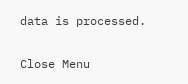data is processed.

Close Menu